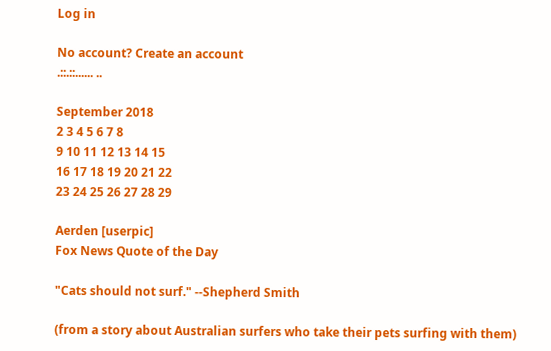Log in

No account? Create an account
.::.::...... ..

September 2018
2 3 4 5 6 7 8
9 10 11 12 13 14 15
16 17 18 19 20 21 22
23 24 25 26 27 28 29

Aerden [userpic]
Fox News Quote of the Day

"Cats should not surf." --Shepherd Smith

(from a story about Australian surfers who take their pets surfing with them)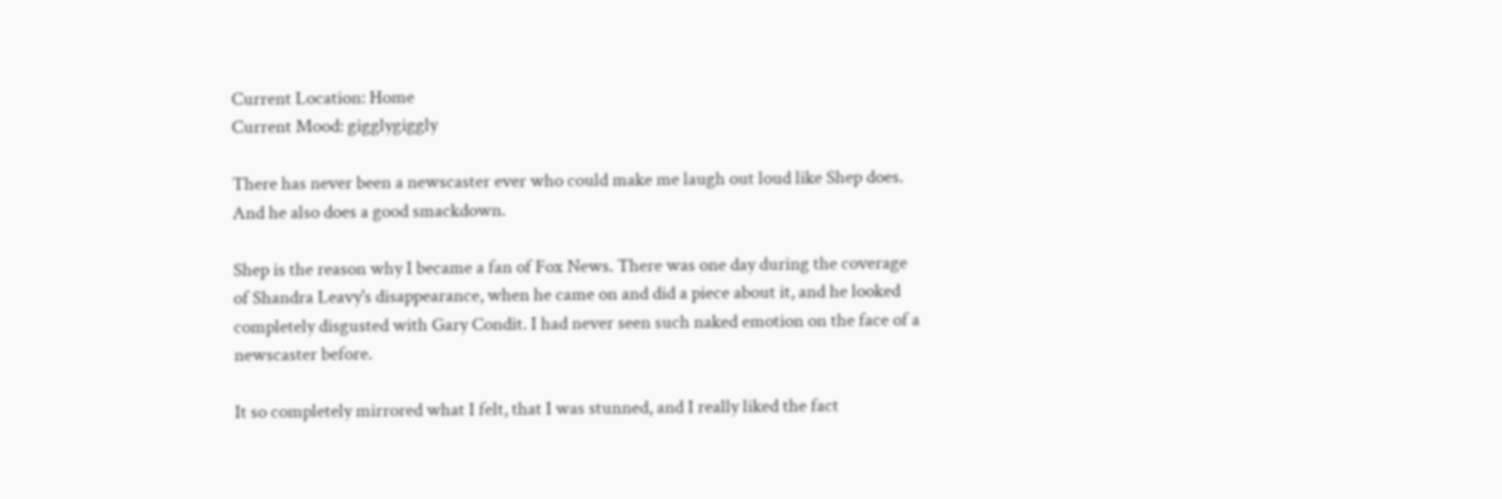Current Location: Home
Current Mood: gigglygiggly

There has never been a newscaster ever who could make me laugh out loud like Shep does. And he also does a good smackdown.

Shep is the reason why I became a fan of Fox News. There was one day during the coverage of Shandra Leavy's disappearance, when he came on and did a piece about it, and he looked completely disgusted with Gary Condit. I had never seen such naked emotion on the face of a newscaster before.

It so completely mirrored what I felt, that I was stunned, and I really liked the fact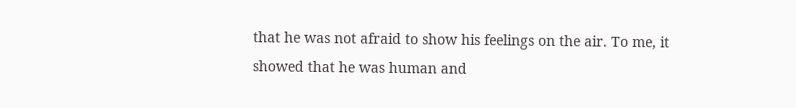that he was not afraid to show his feelings on the air. To me, it showed that he was human and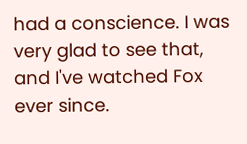had a conscience. I was very glad to see that, and I've watched Fox ever since.